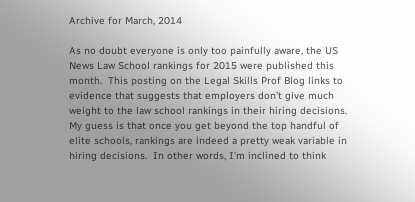Archive for March, 2014

As no doubt everyone is only too painfully aware, the US News Law School rankings for 2015 were published this month.  This posting on the Legal Skills Prof Blog links to evidence that suggests that employers don’t give much weight to the law school rankings in their hiring decisions.  My guess is that once you get beyond the top handful of elite schools, rankings are indeed a pretty weak variable in hiring decisions.  In other words, I’m inclined to think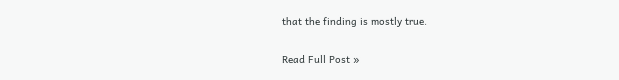that the finding is mostly true.

Read Full Post »